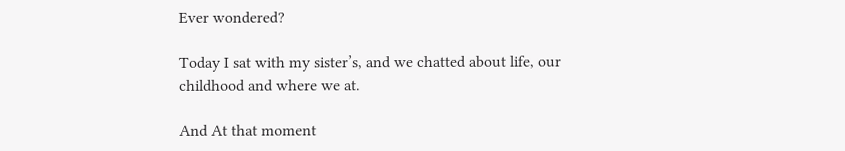Ever wondered?

Today I sat with my sister’s, and we chatted about life, our childhood and where we at.

And At that moment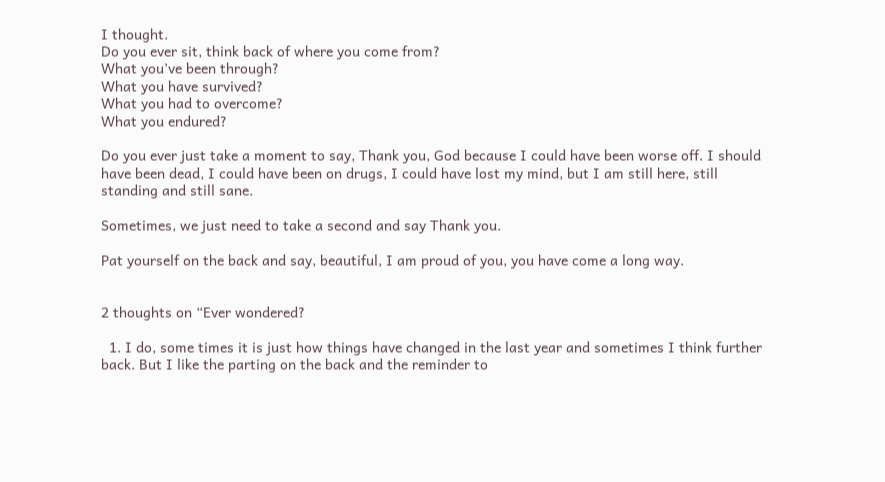I thought.
Do you ever sit, think back of where you come from?
What you’ve been through?
What you have survived?
What you had to overcome?
What you endured?

Do you ever just take a moment to say, Thank you, God because I could have been worse off. I should have been dead, I could have been on drugs, I could have lost my mind, but I am still here, still standing and still sane.

Sometimes, we just need to take a second and say Thank you.

Pat yourself on the back and say, beautiful, I am proud of you, you have come a long way.


2 thoughts on “Ever wondered?

  1. I do, some times it is just how things have changed in the last year and sometimes I think further back. But I like the parting on the back and the reminder to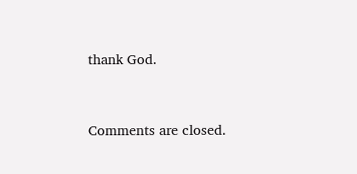thank God.


Comments are closed.